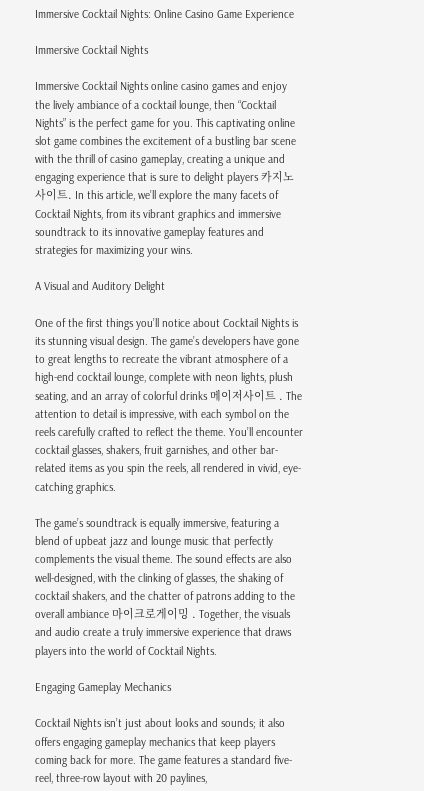Immersive Cocktail Nights: Online Casino Game Experience

Immersive Cocktail Nights

Immersive Cocktail Nights online casino games and enjoy the lively ambiance of a cocktail lounge, then “Cocktail Nights” is the perfect game for you. This captivating online slot game combines the excitement of a bustling bar scene with the thrill of casino gameplay, creating a unique and engaging experience that is sure to delight players 카지노사이트. In this article, we’ll explore the many facets of Cocktail Nights, from its vibrant graphics and immersive soundtrack to its innovative gameplay features and strategies for maximizing your wins.

A Visual and Auditory Delight

One of the first things you’ll notice about Cocktail Nights is its stunning visual design. The game’s developers have gone to great lengths to recreate the vibrant atmosphere of a high-end cocktail lounge, complete with neon lights, plush seating, and an array of colorful drinks 메이저사이트 . The attention to detail is impressive, with each symbol on the reels carefully crafted to reflect the theme. You’ll encounter cocktail glasses, shakers, fruit garnishes, and other bar-related items as you spin the reels, all rendered in vivid, eye-catching graphics.

The game’s soundtrack is equally immersive, featuring a blend of upbeat jazz and lounge music that perfectly complements the visual theme. The sound effects are also well-designed, with the clinking of glasses, the shaking of cocktail shakers, and the chatter of patrons adding to the overall ambiance 마이크로게이밍 . Together, the visuals and audio create a truly immersive experience that draws players into the world of Cocktail Nights.

Engaging Gameplay Mechanics

Cocktail Nights isn’t just about looks and sounds; it also offers engaging gameplay mechanics that keep players coming back for more. The game features a standard five-reel, three-row layout with 20 paylines,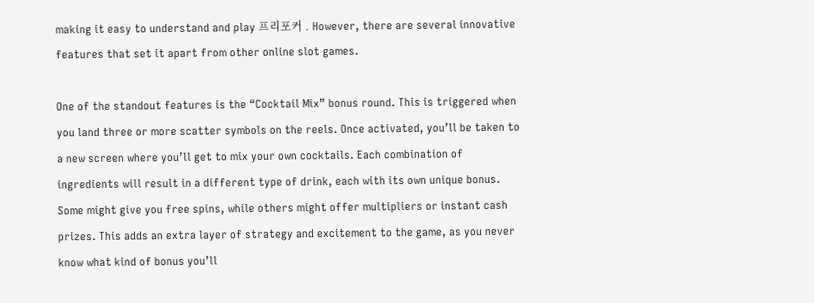making it easy to understand and play 프리포커 . However, there are several innovative features that set it apart from other online slot games.

One of the standout features is the “Cocktail Mix” bonus round. This is triggered when you land three or more scatter symbols on the reels. Once activated, you’ll be taken to a new screen where you’ll get to mix your own cocktails. Each combination of ingredients will result in a different type of drink, each with its own unique bonus. Some might give you free spins, while others might offer multipliers or instant cash prizes. This adds an extra layer of strategy and excitement to the game, as you never know what kind of bonus you’ll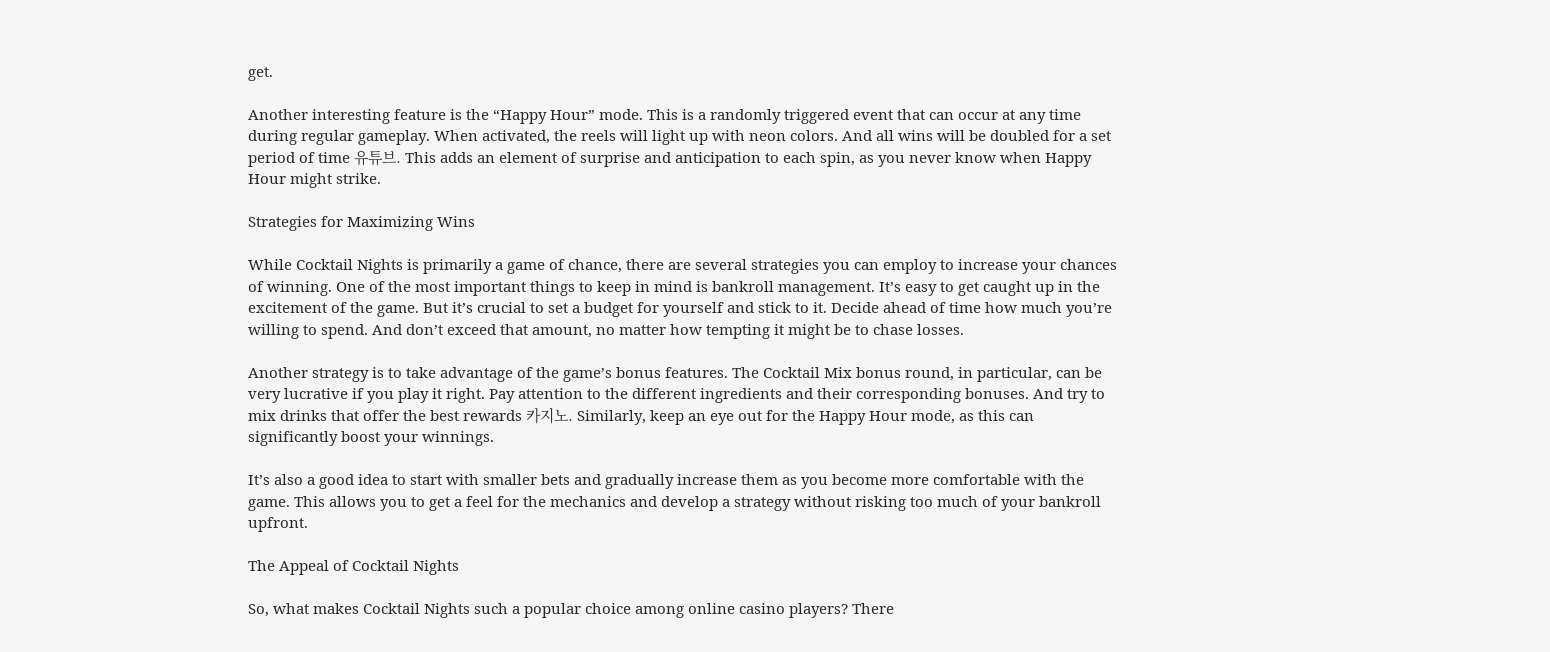get.

Another interesting feature is the “Happy Hour” mode. This is a randomly triggered event that can occur at any time during regular gameplay. When activated, the reels will light up with neon colors. And all wins will be doubled for a set period of time 유튜브. This adds an element of surprise and anticipation to each spin, as you never know when Happy Hour might strike.

Strategies for Maximizing Wins

While Cocktail Nights is primarily a game of chance, there are several strategies you can employ to increase your chances of winning. One of the most important things to keep in mind is bankroll management. It’s easy to get caught up in the excitement of the game. But it’s crucial to set a budget for yourself and stick to it. Decide ahead of time how much you’re willing to spend. And don’t exceed that amount, no matter how tempting it might be to chase losses.

Another strategy is to take advantage of the game’s bonus features. The Cocktail Mix bonus round, in particular, can be very lucrative if you play it right. Pay attention to the different ingredients and their corresponding bonuses. And try to mix drinks that offer the best rewards 카지노. Similarly, keep an eye out for the Happy Hour mode, as this can significantly boost your winnings.

It’s also a good idea to start with smaller bets and gradually increase them as you become more comfortable with the game. This allows you to get a feel for the mechanics and develop a strategy without risking too much of your bankroll upfront.

The Appeal of Cocktail Nights

So, what makes Cocktail Nights such a popular choice among online casino players? There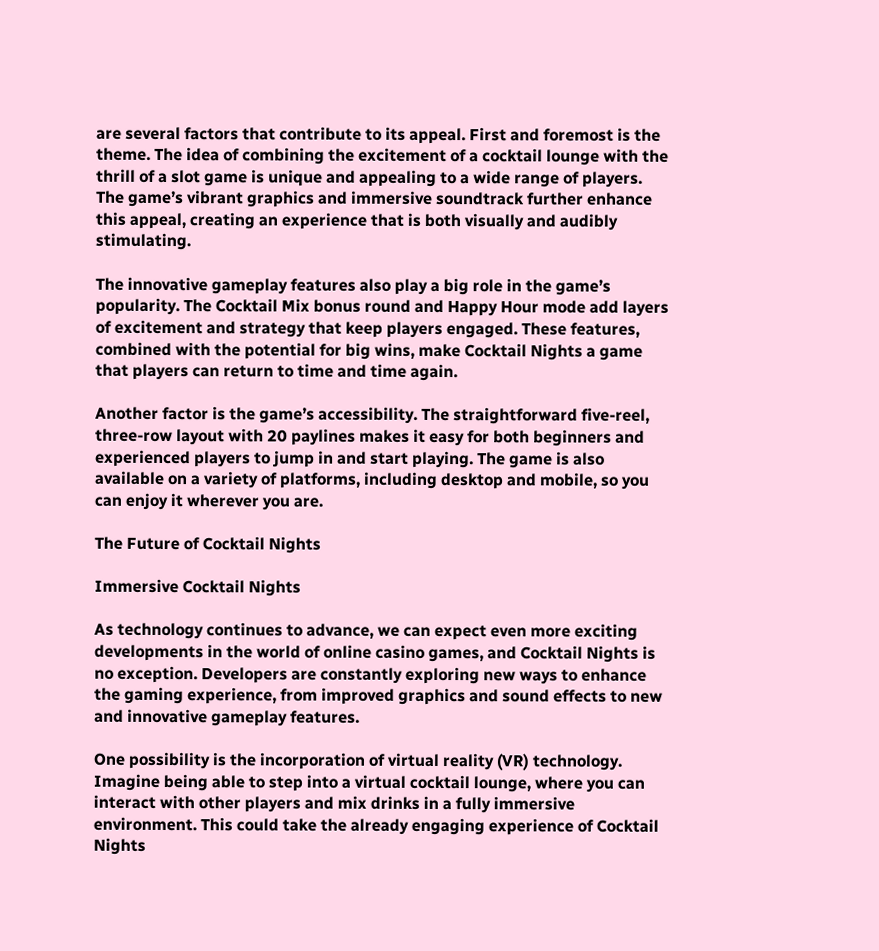are several factors that contribute to its appeal. First and foremost is the theme. The idea of combining the excitement of a cocktail lounge with the thrill of a slot game is unique and appealing to a wide range of players. The game’s vibrant graphics and immersive soundtrack further enhance this appeal, creating an experience that is both visually and audibly stimulating.

The innovative gameplay features also play a big role in the game’s popularity. The Cocktail Mix bonus round and Happy Hour mode add layers of excitement and strategy that keep players engaged. These features, combined with the potential for big wins, make Cocktail Nights a game that players can return to time and time again.

Another factor is the game’s accessibility. The straightforward five-reel, three-row layout with 20 paylines makes it easy for both beginners and experienced players to jump in and start playing. The game is also available on a variety of platforms, including desktop and mobile, so you can enjoy it wherever you are.

The Future of Cocktail Nights

Immersive Cocktail Nights

As technology continues to advance, we can expect even more exciting developments in the world of online casino games, and Cocktail Nights is no exception. Developers are constantly exploring new ways to enhance the gaming experience, from improved graphics and sound effects to new and innovative gameplay features.

One possibility is the incorporation of virtual reality (VR) technology. Imagine being able to step into a virtual cocktail lounge, where you can interact with other players and mix drinks in a fully immersive environment. This could take the already engaging experience of Cocktail Nights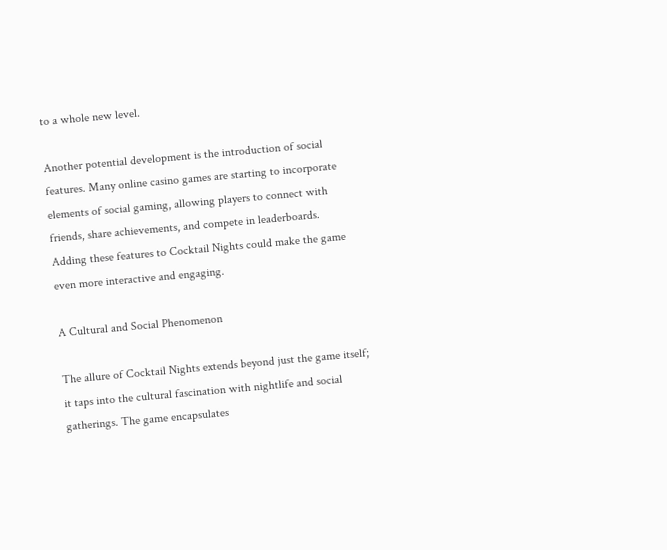to a whole new level.

Another potential development is the introduction of social features. Many online casino games are starting to incorporate elements of social gaming, allowing players to connect with friends, share achievements, and compete in leaderboards. Adding these features to Cocktail Nights could make the game even more interactive and engaging.

A Cultural and Social Phenomenon

The allure of Cocktail Nights extends beyond just the game itself; it taps into the cultural fascination with nightlife and social gatherings. The game encapsulates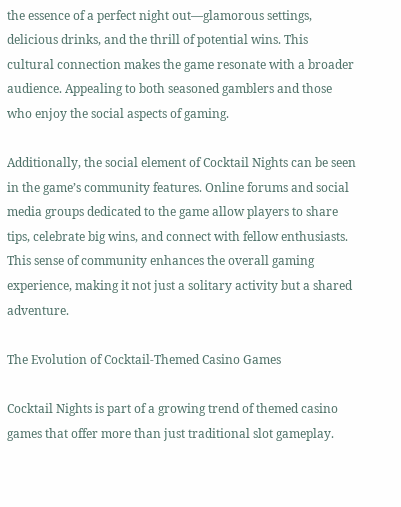the essence of a perfect night out—glamorous settings, delicious drinks, and the thrill of potential wins. This cultural connection makes the game resonate with a broader audience. Appealing to both seasoned gamblers and those who enjoy the social aspects of gaming.

Additionally, the social element of Cocktail Nights can be seen in the game’s community features. Online forums and social media groups dedicated to the game allow players to share tips, celebrate big wins, and connect with fellow enthusiasts. This sense of community enhances the overall gaming experience, making it not just a solitary activity but a shared adventure.

The Evolution of Cocktail-Themed Casino Games

Cocktail Nights is part of a growing trend of themed casino games that offer more than just traditional slot gameplay.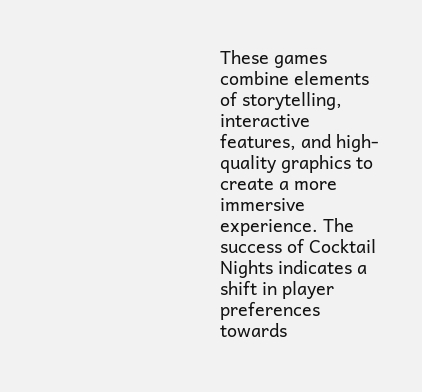These games combine elements of storytelling, interactive features, and high-quality graphics to create a more immersive experience. The success of Cocktail Nights indicates a shift in player preferences towards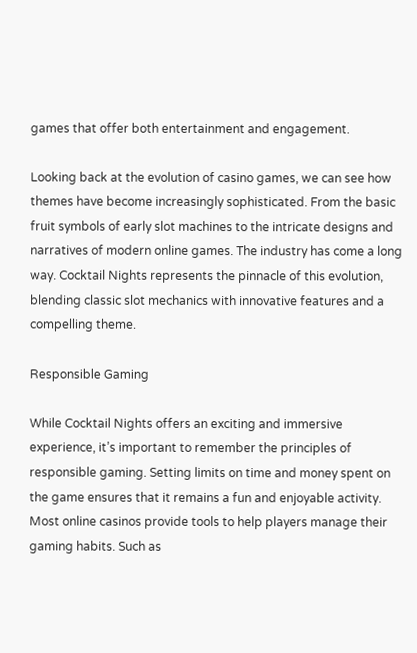games that offer both entertainment and engagement.

Looking back at the evolution of casino games, we can see how themes have become increasingly sophisticated. From the basic fruit symbols of early slot machines to the intricate designs and narratives of modern online games. The industry has come a long way. Cocktail Nights represents the pinnacle of this evolution, blending classic slot mechanics with innovative features and a compelling theme.

Responsible Gaming

While Cocktail Nights offers an exciting and immersive experience, it’s important to remember the principles of responsible gaming. Setting limits on time and money spent on the game ensures that it remains a fun and enjoyable activity. Most online casinos provide tools to help players manage their gaming habits. Such as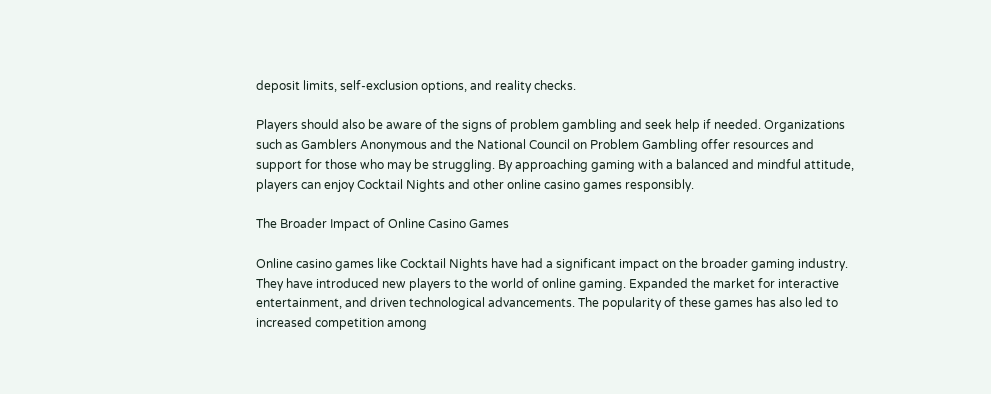deposit limits, self-exclusion options, and reality checks.

Players should also be aware of the signs of problem gambling and seek help if needed. Organizations such as Gamblers Anonymous and the National Council on Problem Gambling offer resources and support for those who may be struggling. By approaching gaming with a balanced and mindful attitude, players can enjoy Cocktail Nights and other online casino games responsibly.

The Broader Impact of Online Casino Games

Online casino games like Cocktail Nights have had a significant impact on the broader gaming industry. They have introduced new players to the world of online gaming. Expanded the market for interactive entertainment, and driven technological advancements. The popularity of these games has also led to increased competition among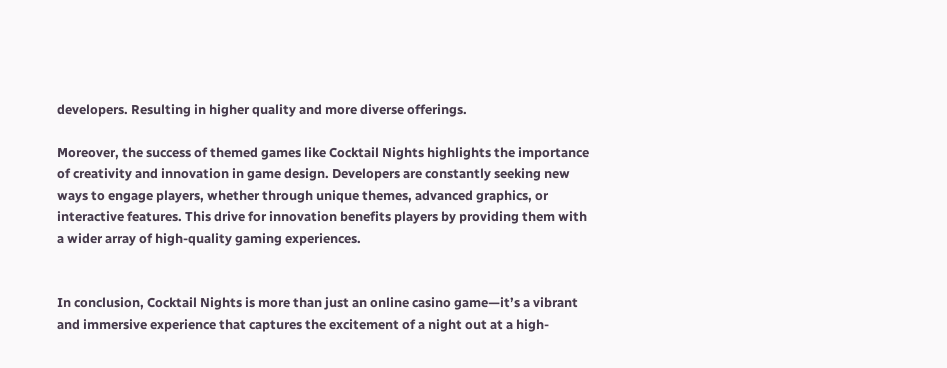developers. Resulting in higher quality and more diverse offerings.

Moreover, the success of themed games like Cocktail Nights highlights the importance of creativity and innovation in game design. Developers are constantly seeking new ways to engage players, whether through unique themes, advanced graphics, or interactive features. This drive for innovation benefits players by providing them with a wider array of high-quality gaming experiences.


In conclusion, Cocktail Nights is more than just an online casino game—it’s a vibrant and immersive experience that captures the excitement of a night out at a high-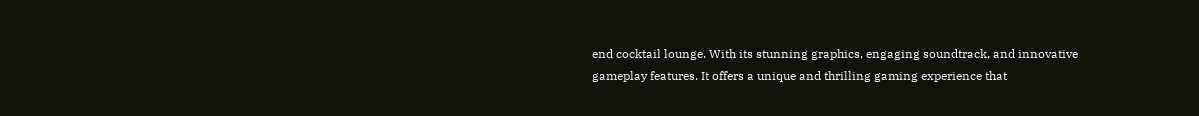end cocktail lounge. With its stunning graphics, engaging soundtrack, and innovative gameplay features. It offers a unique and thrilling gaming experience that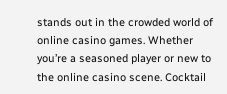stands out in the crowded world of online casino games. Whether you’re a seasoned player or new to the online casino scene. Cocktail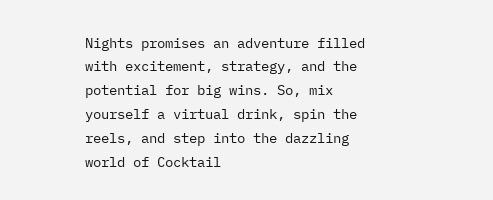Nights promises an adventure filled with excitement, strategy, and the potential for big wins. So, mix yourself a virtual drink, spin the reels, and step into the dazzling world of Cocktail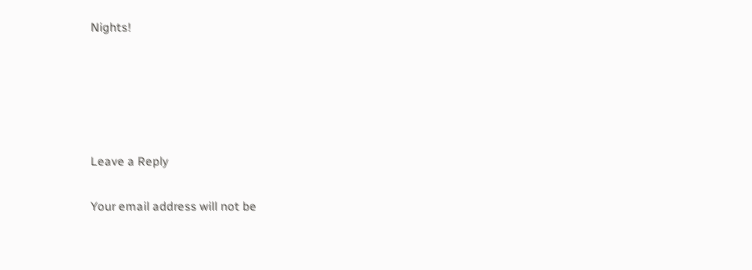Nights!





Leave a Reply

Your email address will not be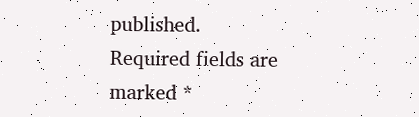published. Required fields are marked *